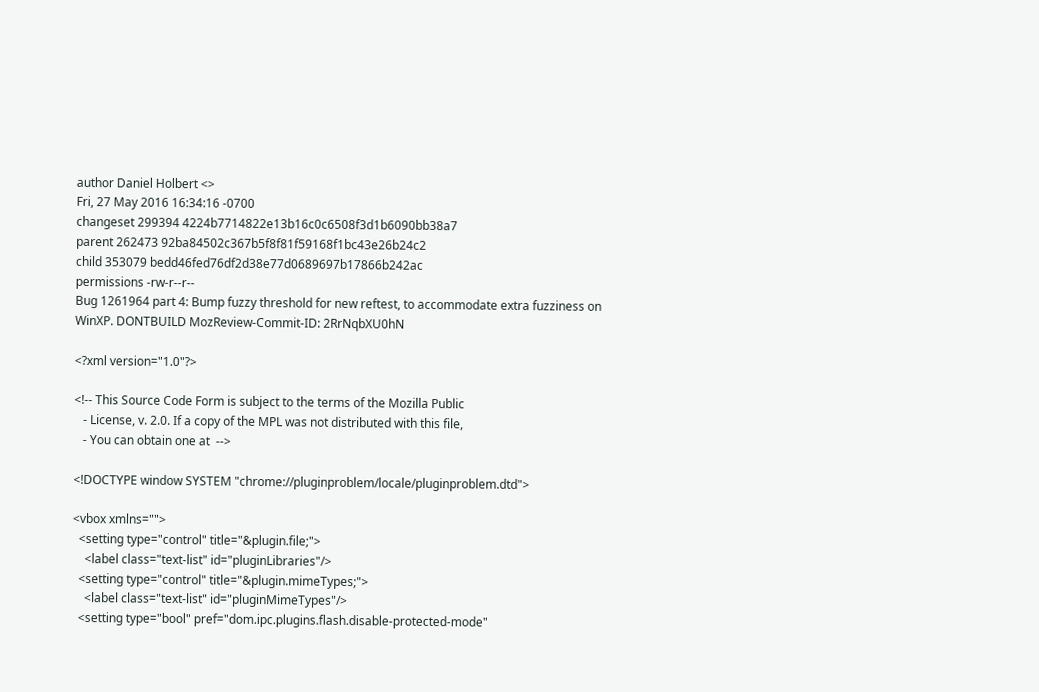author Daniel Holbert <>
Fri, 27 May 2016 16:34:16 -0700
changeset 299394 4224b7714822e13b16c0c6508f3d1b6090bb38a7
parent 262473 92ba84502c367b5f8f81f59168f1bc43e26b24c2
child 353079 bedd46fed76df2d38e77d0689697b17866b242ac
permissions -rw-r--r--
Bug 1261964 part 4: Bump fuzzy threshold for new reftest, to accommodate extra fuzziness on WinXP. DONTBUILD MozReview-Commit-ID: 2RrNqbXU0hN

<?xml version="1.0"?>

<!-- This Source Code Form is subject to the terms of the Mozilla Public
   - License, v. 2.0. If a copy of the MPL was not distributed with this file,
   - You can obtain one at  -->

<!DOCTYPE window SYSTEM "chrome://pluginproblem/locale/pluginproblem.dtd">

<vbox xmlns="">
  <setting type="control" title="&plugin.file;">
    <label class="text-list" id="pluginLibraries"/>
  <setting type="control" title="&plugin.mimeTypes;">
    <label class="text-list" id="pluginMimeTypes"/>
  <setting type="bool" pref="dom.ipc.plugins.flash.disable-protected-mode"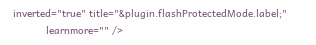inverted="true" title="&plugin.flashProtectedMode.label;"
           learnmore="" />